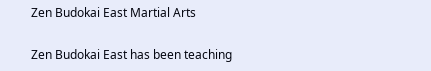Zen Budokai East Martial Arts

Zen Budokai East has been teaching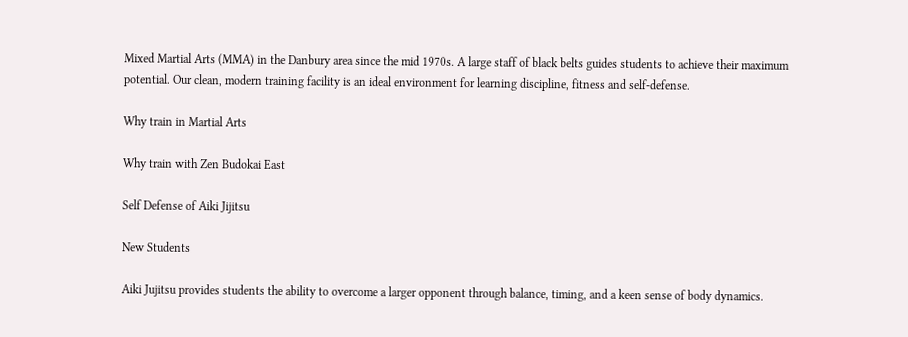Mixed Martial Arts (MMA) in the Danbury area since the mid 1970s. A large staff of black belts guides students to achieve their maximum potential. Our clean, modern training facility is an ideal environment for learning discipline, fitness and self-defense.

Why train in Martial Arts

Why train with Zen Budokai East

Self Defense of Aiki Jijitsu

New Students

Aiki Jujitsu provides students the ability to overcome a larger opponent through balance, timing, and a keen sense of body dynamics.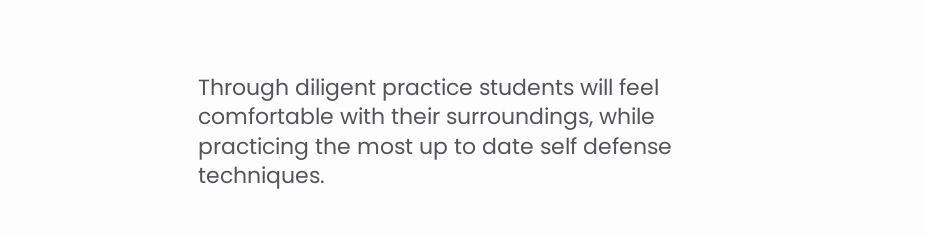Through diligent practice students will feel comfortable with their surroundings, while practicing the most up to date self defense techniques.